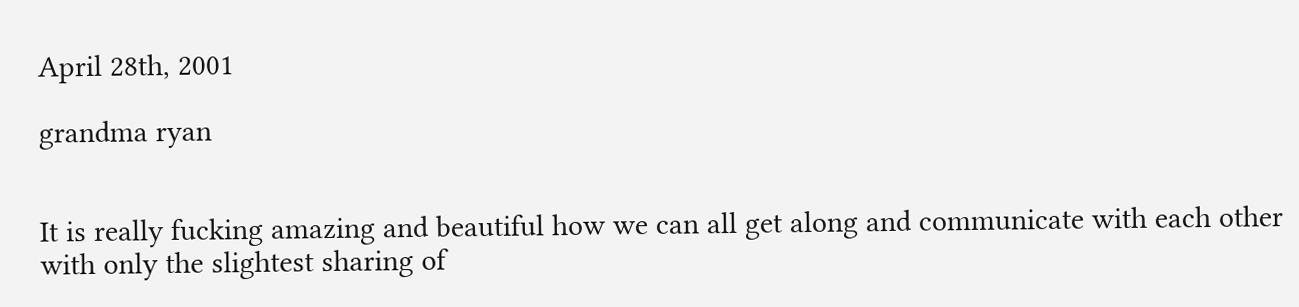April 28th, 2001

grandma ryan


It is really fucking amazing and beautiful how we can all get along and communicate with each other with only the slightest sharing of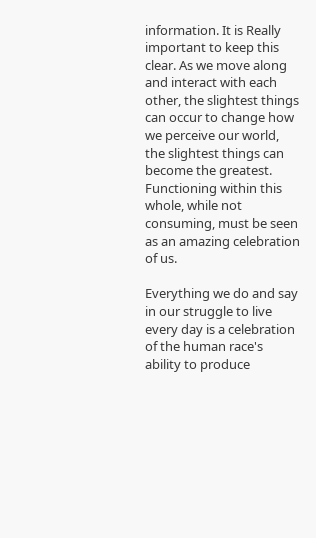information. It is Really important to keep this clear. As we move along and interact with each other, the slightest things can occur to change how we perceive our world, the slightest things can become the greatest. Functioning within this whole, while not consuming, must be seen as an amazing celebration of us.

Everything we do and say in our struggle to live every day is a celebration of the human race's ability to produce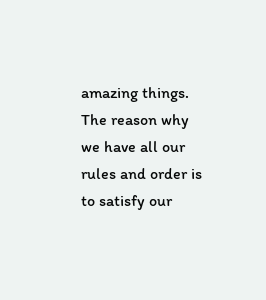amazing things. The reason why we have all our rules and order is to satisfy our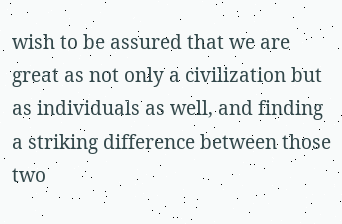wish to be assured that we are great as not only a civilization but as individuals as well, and finding a striking difference between those two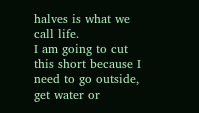halves is what we call life.
I am going to cut this short because I need to go outside, get water or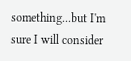something...but I'm sure I will consider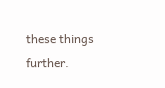these things further.